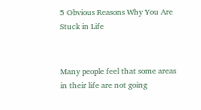5 Obvious Reasons Why You Are Stuck in Life


Many people feel that some areas in their life are not going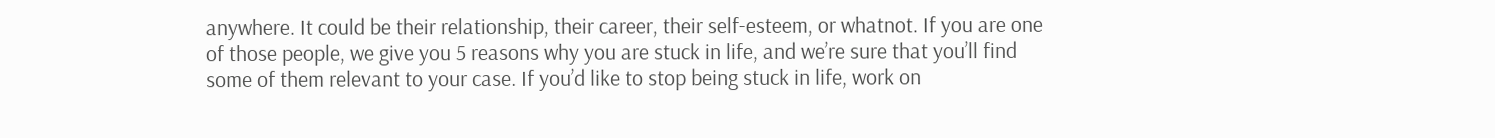anywhere. It could be their relationship, their career, their self-esteem, or whatnot. If you are one of those people, we give you 5 reasons why you are stuck in life, and we’re sure that you’ll find some of them relevant to your case. If you’d like to stop being stuck in life, work on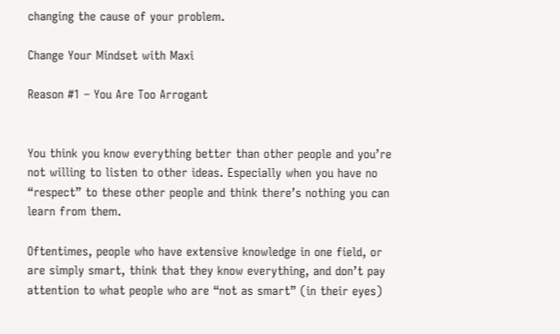changing the cause of your problem.

Change Your Mindset with Maxi

Reason #1 – You Are Too Arrogant


You think you know everything better than other people and you’re not willing to listen to other ideas. Especially when you have no “respect” to these other people and think there’s nothing you can learn from them.

Oftentimes, people who have extensive knowledge in one field, or are simply smart, think that they know everything, and don’t pay attention to what people who are “not as smart” (in their eyes)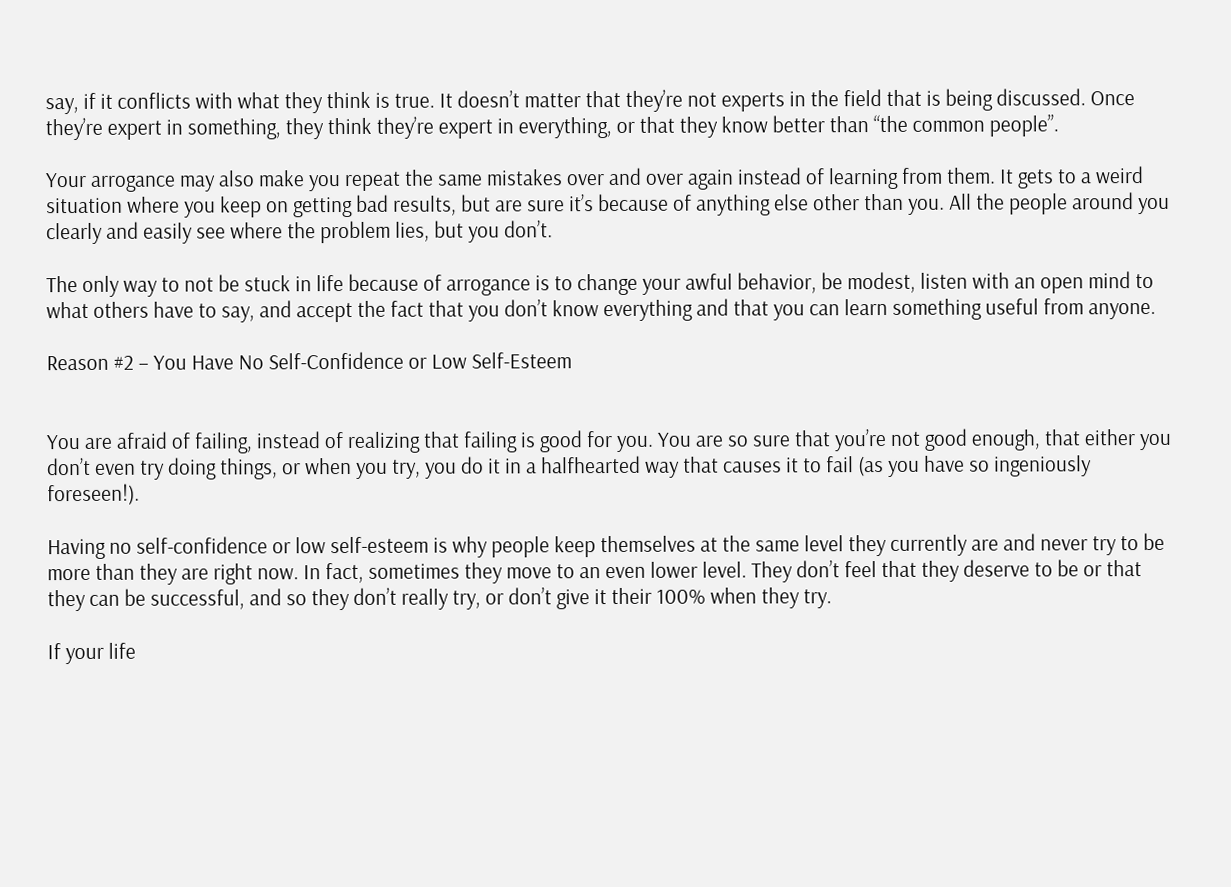say, if it conflicts with what they think is true. It doesn’t matter that they’re not experts in the field that is being discussed. Once they’re expert in something, they think they’re expert in everything, or that they know better than “the common people”.

Your arrogance may also make you repeat the same mistakes over and over again instead of learning from them. It gets to a weird situation where you keep on getting bad results, but are sure it’s because of anything else other than you. All the people around you clearly and easily see where the problem lies, but you don’t.

The only way to not be stuck in life because of arrogance is to change your awful behavior, be modest, listen with an open mind to what others have to say, and accept the fact that you don’t know everything and that you can learn something useful from anyone.

Reason #2 – You Have No Self-Confidence or Low Self-Esteem


You are afraid of failing, instead of realizing that failing is good for you. You are so sure that you’re not good enough, that either you don’t even try doing things, or when you try, you do it in a halfhearted way that causes it to fail (as you have so ingeniously foreseen!).

Having no self-confidence or low self-esteem is why people keep themselves at the same level they currently are and never try to be more than they are right now. In fact, sometimes they move to an even lower level. They don’t feel that they deserve to be or that they can be successful, and so they don’t really try, or don’t give it their 100% when they try.

If your life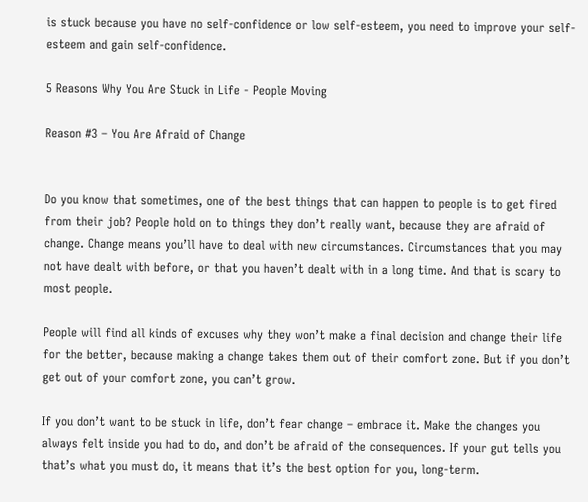is stuck because you have no self-confidence or low self-esteem, you need to improve your self-esteem and gain self-confidence.

5 Reasons Why You Are Stuck in Life - People Moving

Reason #3 – You Are Afraid of Change


Do you know that sometimes, one of the best things that can happen to people is to get fired from their job? People hold on to things they don’t really want, because they are afraid of change. Change means you’ll have to deal with new circumstances. Circumstances that you may not have dealt with before, or that you haven’t dealt with in a long time. And that is scary to most people.

People will find all kinds of excuses why they won’t make a final decision and change their life for the better, because making a change takes them out of their comfort zone. But if you don’t get out of your comfort zone, you can’t grow.

If you don’t want to be stuck in life, don’t fear change – embrace it. Make the changes you always felt inside you had to do, and don’t be afraid of the consequences. If your gut tells you that’s what you must do, it means that it’s the best option for you, long-term.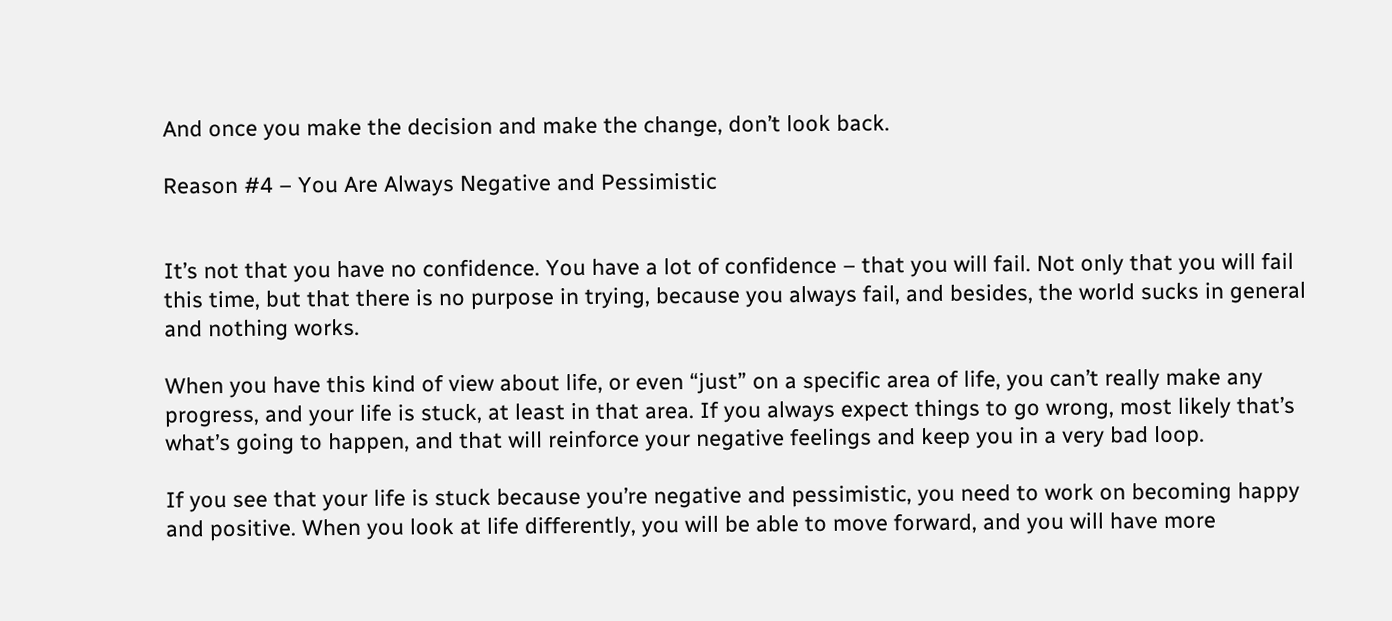And once you make the decision and make the change, don’t look back.

Reason #4 – You Are Always Negative and Pessimistic


It’s not that you have no confidence. You have a lot of confidence – that you will fail. Not only that you will fail this time, but that there is no purpose in trying, because you always fail, and besides, the world sucks in general and nothing works.

When you have this kind of view about life, or even “just” on a specific area of life, you can’t really make any progress, and your life is stuck, at least in that area. If you always expect things to go wrong, most likely that’s what’s going to happen, and that will reinforce your negative feelings and keep you in a very bad loop.

If you see that your life is stuck because you’re negative and pessimistic, you need to work on becoming happy and positive. When you look at life differently, you will be able to move forward, and you will have more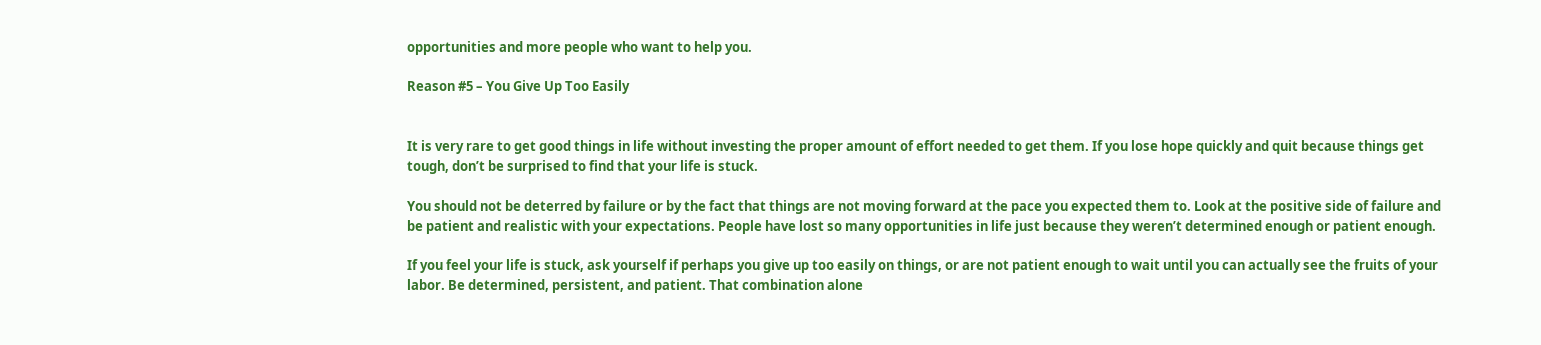opportunities and more people who want to help you.

Reason #5 – You Give Up Too Easily


It is very rare to get good things in life without investing the proper amount of effort needed to get them. If you lose hope quickly and quit because things get tough, don’t be surprised to find that your life is stuck.

You should not be deterred by failure or by the fact that things are not moving forward at the pace you expected them to. Look at the positive side of failure and be patient and realistic with your expectations. People have lost so many opportunities in life just because they weren’t determined enough or patient enough.

If you feel your life is stuck, ask yourself if perhaps you give up too easily on things, or are not patient enough to wait until you can actually see the fruits of your labor. Be determined, persistent, and patient. That combination alone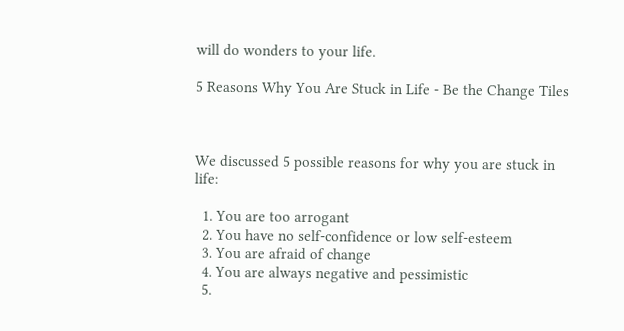will do wonders to your life.

5 Reasons Why You Are Stuck in Life - Be the Change Tiles



We discussed 5 possible reasons for why you are stuck in life:

  1. You are too arrogant
  2. You have no self-confidence or low self-esteem
  3. You are afraid of change
  4. You are always negative and pessimistic
  5.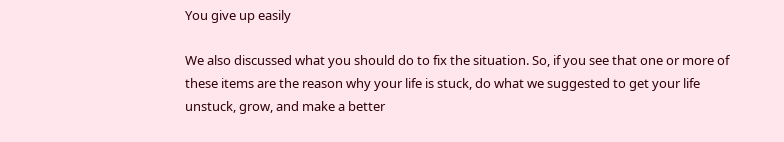You give up easily

We also discussed what you should do to fix the situation. So, if you see that one or more of these items are the reason why your life is stuck, do what we suggested to get your life unstuck, grow, and make a better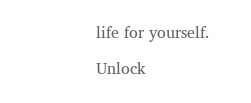life for yourself.

Unlock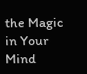the Magic in Your Mind